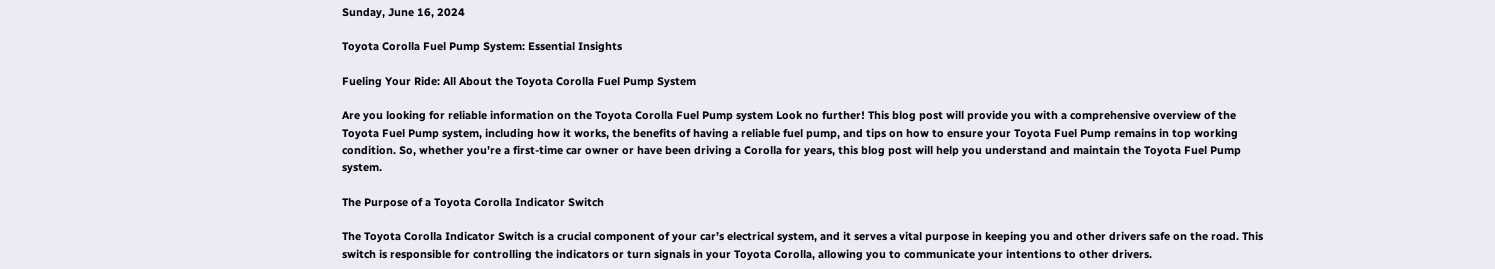Sunday, June 16, 2024

Toyota Corolla Fuel Pump System: Essential Insights

Fueling Your Ride: All About the Toyota Corolla Fuel Pump System

Are you looking for reliable information on the Toyota Corolla Fuel Pump system Look no further! This blog post will provide you with a comprehensive overview of the Toyota Fuel Pump system, including how it works, the benefits of having a reliable fuel pump, and tips on how to ensure your Toyota Fuel Pump remains in top working condition. So, whether you’re a first-time car owner or have been driving a Corolla for years, this blog post will help you understand and maintain the Toyota Fuel Pump system.

The Purpose of a Toyota Corolla Indicator Switch

The Toyota Corolla Indicator Switch is a crucial component of your car’s electrical system, and it serves a vital purpose in keeping you and other drivers safe on the road. This switch is responsible for controlling the indicators or turn signals in your Toyota Corolla, allowing you to communicate your intentions to other drivers.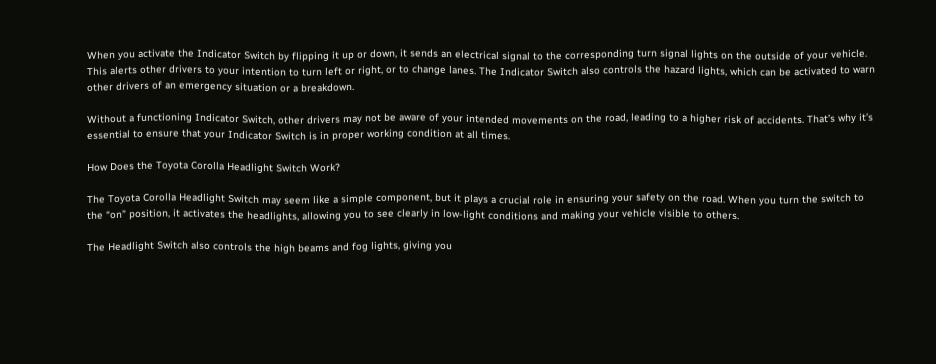When you activate the Indicator Switch by flipping it up or down, it sends an electrical signal to the corresponding turn signal lights on the outside of your vehicle. This alerts other drivers to your intention to turn left or right, or to change lanes. The Indicator Switch also controls the hazard lights, which can be activated to warn other drivers of an emergency situation or a breakdown.

Without a functioning Indicator Switch, other drivers may not be aware of your intended movements on the road, leading to a higher risk of accidents. That’s why it’s essential to ensure that your Indicator Switch is in proper working condition at all times.

How Does the Toyota Corolla Headlight Switch Work?

The Toyota Corolla Headlight Switch may seem like a simple component, but it plays a crucial role in ensuring your safety on the road. When you turn the switch to the “on” position, it activates the headlights, allowing you to see clearly in low-light conditions and making your vehicle visible to others.

The Headlight Switch also controls the high beams and fog lights, giving you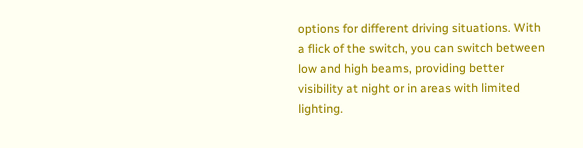options for different driving situations. With a flick of the switch, you can switch between low and high beams, providing better visibility at night or in areas with limited lighting.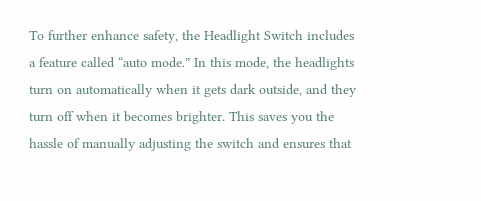To further enhance safety, the Headlight Switch includes a feature called “auto mode.” In this mode, the headlights turn on automatically when it gets dark outside, and they turn off when it becomes brighter. This saves you the hassle of manually adjusting the switch and ensures that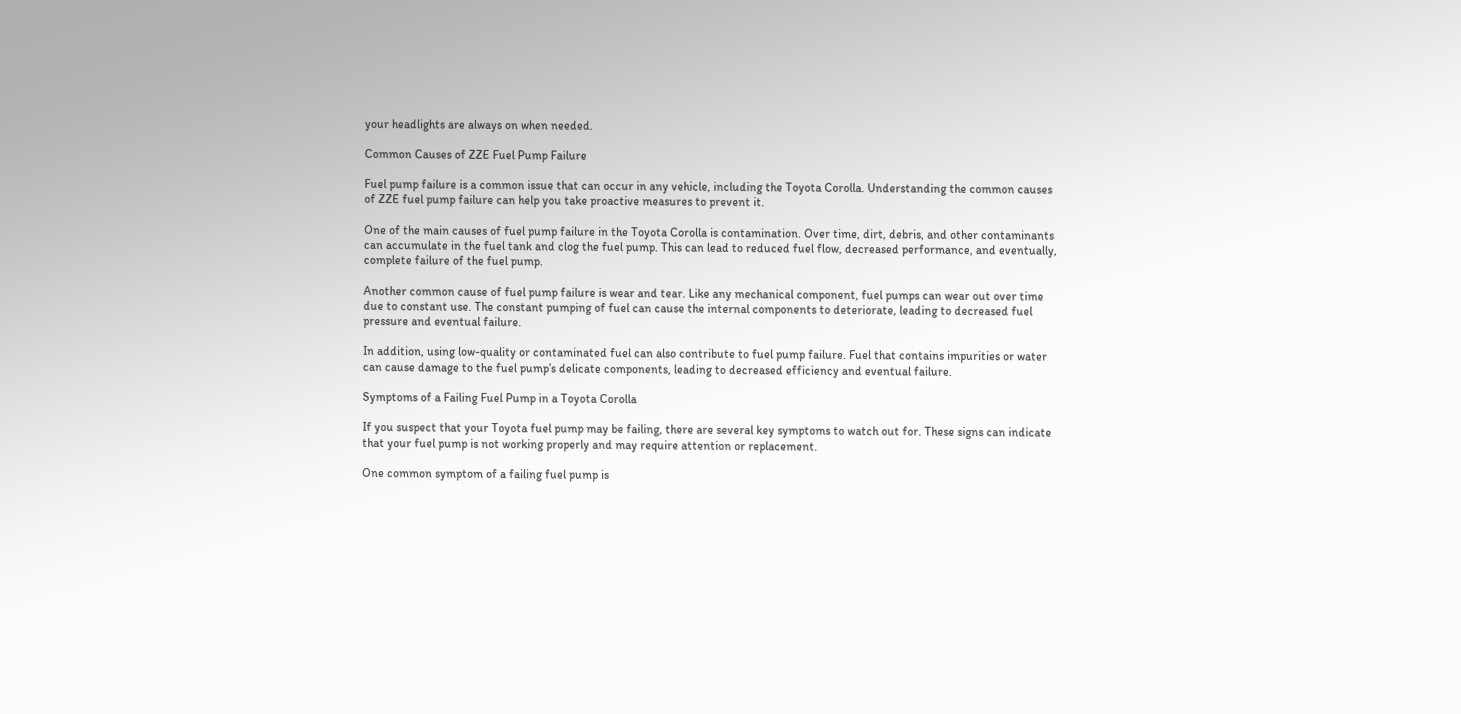your headlights are always on when needed.

Common Causes of ZZE Fuel Pump Failure

Fuel pump failure is a common issue that can occur in any vehicle, including the Toyota Corolla. Understanding the common causes of ZZE fuel pump failure can help you take proactive measures to prevent it.

One of the main causes of fuel pump failure in the Toyota Corolla is contamination. Over time, dirt, debris, and other contaminants can accumulate in the fuel tank and clog the fuel pump. This can lead to reduced fuel flow, decreased performance, and eventually, complete failure of the fuel pump.

Another common cause of fuel pump failure is wear and tear. Like any mechanical component, fuel pumps can wear out over time due to constant use. The constant pumping of fuel can cause the internal components to deteriorate, leading to decreased fuel pressure and eventual failure.

In addition, using low-quality or contaminated fuel can also contribute to fuel pump failure. Fuel that contains impurities or water can cause damage to the fuel pump’s delicate components, leading to decreased efficiency and eventual failure.

Symptoms of a Failing Fuel Pump in a Toyota Corolla

If you suspect that your Toyota fuel pump may be failing, there are several key symptoms to watch out for. These signs can indicate that your fuel pump is not working properly and may require attention or replacement.

One common symptom of a failing fuel pump is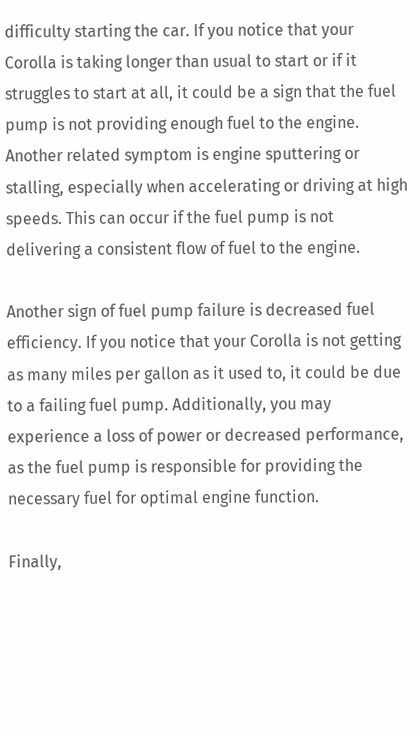difficulty starting the car. If you notice that your Corolla is taking longer than usual to start or if it struggles to start at all, it could be a sign that the fuel pump is not providing enough fuel to the engine. Another related symptom is engine sputtering or stalling, especially when accelerating or driving at high speeds. This can occur if the fuel pump is not delivering a consistent flow of fuel to the engine.

Another sign of fuel pump failure is decreased fuel efficiency. If you notice that your Corolla is not getting as many miles per gallon as it used to, it could be due to a failing fuel pump. Additionally, you may experience a loss of power or decreased performance, as the fuel pump is responsible for providing the necessary fuel for optimal engine function.

Finally,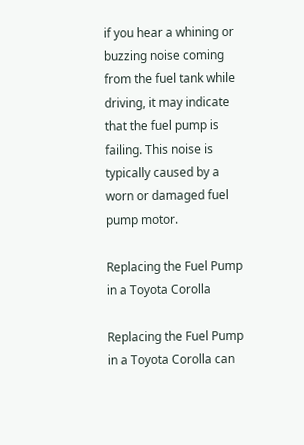if you hear a whining or buzzing noise coming from the fuel tank while driving, it may indicate that the fuel pump is failing. This noise is typically caused by a worn or damaged fuel pump motor.

Replacing the Fuel Pump in a Toyota Corolla

Replacing the Fuel Pump in a Toyota Corolla can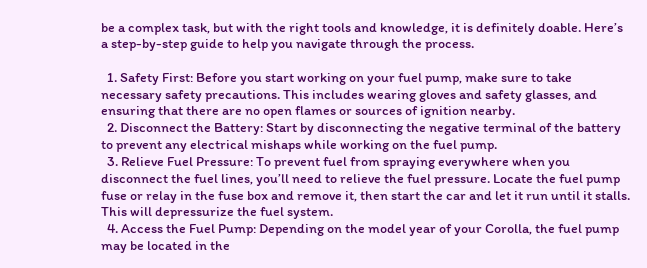be a complex task, but with the right tools and knowledge, it is definitely doable. Here’s a step-by-step guide to help you navigate through the process.

  1. Safety First: Before you start working on your fuel pump, make sure to take necessary safety precautions. This includes wearing gloves and safety glasses, and ensuring that there are no open flames or sources of ignition nearby.
  2. Disconnect the Battery: Start by disconnecting the negative terminal of the battery to prevent any electrical mishaps while working on the fuel pump.
  3. Relieve Fuel Pressure: To prevent fuel from spraying everywhere when you disconnect the fuel lines, you’ll need to relieve the fuel pressure. Locate the fuel pump fuse or relay in the fuse box and remove it, then start the car and let it run until it stalls. This will depressurize the fuel system.
  4. Access the Fuel Pump: Depending on the model year of your Corolla, the fuel pump may be located in the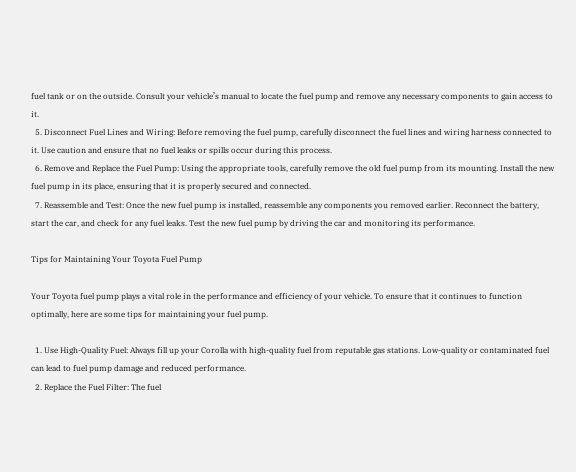fuel tank or on the outside. Consult your vehicle’s manual to locate the fuel pump and remove any necessary components to gain access to it.
  5. Disconnect Fuel Lines and Wiring: Before removing the fuel pump, carefully disconnect the fuel lines and wiring harness connected to it. Use caution and ensure that no fuel leaks or spills occur during this process.
  6. Remove and Replace the Fuel Pump: Using the appropriate tools, carefully remove the old fuel pump from its mounting. Install the new fuel pump in its place, ensuring that it is properly secured and connected.
  7. Reassemble and Test: Once the new fuel pump is installed, reassemble any components you removed earlier. Reconnect the battery, start the car, and check for any fuel leaks. Test the new fuel pump by driving the car and monitoring its performance.

Tips for Maintaining Your Toyota Fuel Pump

Your Toyota fuel pump plays a vital role in the performance and efficiency of your vehicle. To ensure that it continues to function optimally, here are some tips for maintaining your fuel pump.

  1. Use High-Quality Fuel: Always fill up your Corolla with high-quality fuel from reputable gas stations. Low-quality or contaminated fuel can lead to fuel pump damage and reduced performance.
  2. Replace the Fuel Filter: The fuel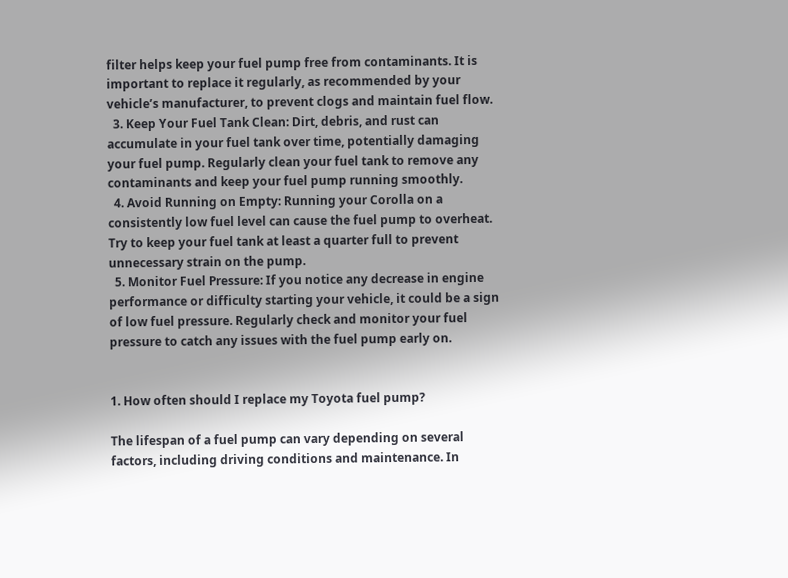filter helps keep your fuel pump free from contaminants. It is important to replace it regularly, as recommended by your vehicle’s manufacturer, to prevent clogs and maintain fuel flow.
  3. Keep Your Fuel Tank Clean: Dirt, debris, and rust can accumulate in your fuel tank over time, potentially damaging your fuel pump. Regularly clean your fuel tank to remove any contaminants and keep your fuel pump running smoothly.
  4. Avoid Running on Empty: Running your Corolla on a consistently low fuel level can cause the fuel pump to overheat. Try to keep your fuel tank at least a quarter full to prevent unnecessary strain on the pump.
  5. Monitor Fuel Pressure: If you notice any decrease in engine performance or difficulty starting your vehicle, it could be a sign of low fuel pressure. Regularly check and monitor your fuel pressure to catch any issues with the fuel pump early on.


1. How often should I replace my Toyota fuel pump?

The lifespan of a fuel pump can vary depending on several factors, including driving conditions and maintenance. In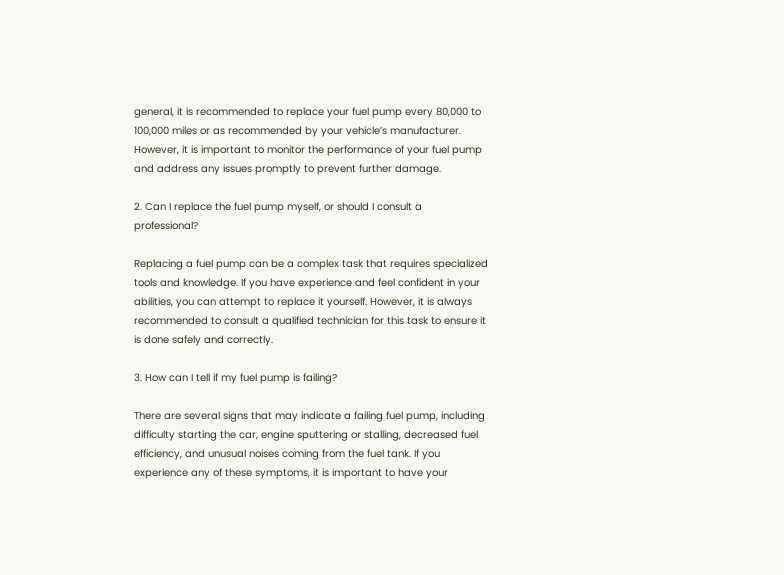general, it is recommended to replace your fuel pump every 80,000 to 100,000 miles or as recommended by your vehicle’s manufacturer. However, it is important to monitor the performance of your fuel pump and address any issues promptly to prevent further damage.

2. Can I replace the fuel pump myself, or should I consult a professional?

Replacing a fuel pump can be a complex task that requires specialized tools and knowledge. If you have experience and feel confident in your abilities, you can attempt to replace it yourself. However, it is always recommended to consult a qualified technician for this task to ensure it is done safely and correctly.

3. How can I tell if my fuel pump is failing?

There are several signs that may indicate a failing fuel pump, including difficulty starting the car, engine sputtering or stalling, decreased fuel efficiency, and unusual noises coming from the fuel tank. If you experience any of these symptoms, it is important to have your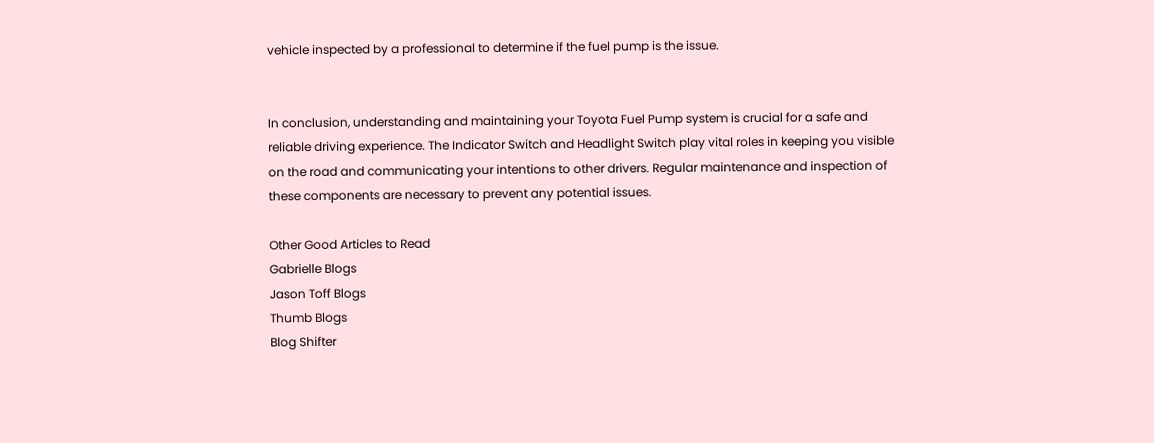vehicle inspected by a professional to determine if the fuel pump is the issue.


In conclusion, understanding and maintaining your Toyota Fuel Pump system is crucial for a safe and reliable driving experience. The Indicator Switch and Headlight Switch play vital roles in keeping you visible on the road and communicating your intentions to other drivers. Regular maintenance and inspection of these components are necessary to prevent any potential issues.

Other Good Articles to Read
Gabrielle Blogs
Jason Toff Blogs
Thumb Blogs
Blog Shifter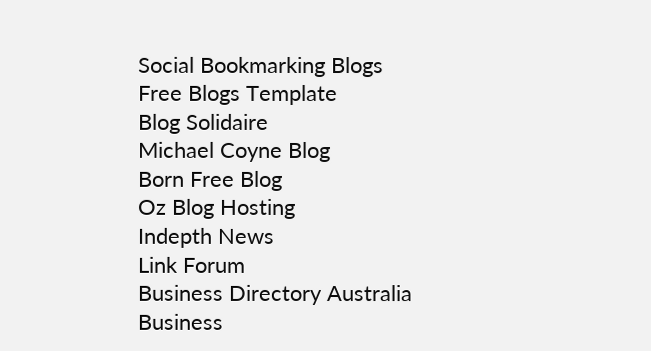Social Bookmarking Blogs
Free Blogs Template
Blog Solidaire
Michael Coyne Blog
Born Free Blog
Oz Blog Hosting
Indepth News
Link Forum
Business Directory Australia
Business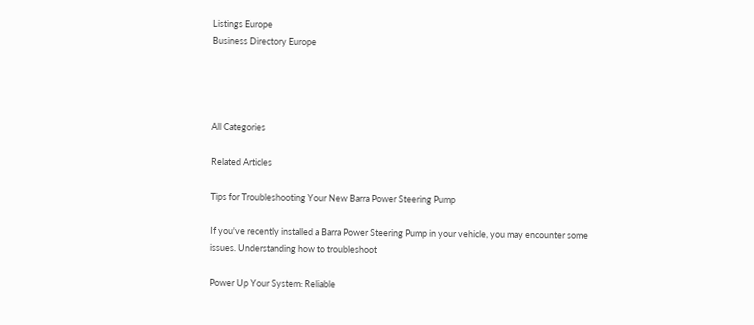Listings Europe
Business Directory Europe




All Categories

Related Articles

Tips for Troubleshooting Your New Barra Power Steering Pump

If you've recently installed a Barra Power Steering Pump in your vehicle, you may encounter some issues. Understanding how to troubleshoot

Power Up Your System: Reliable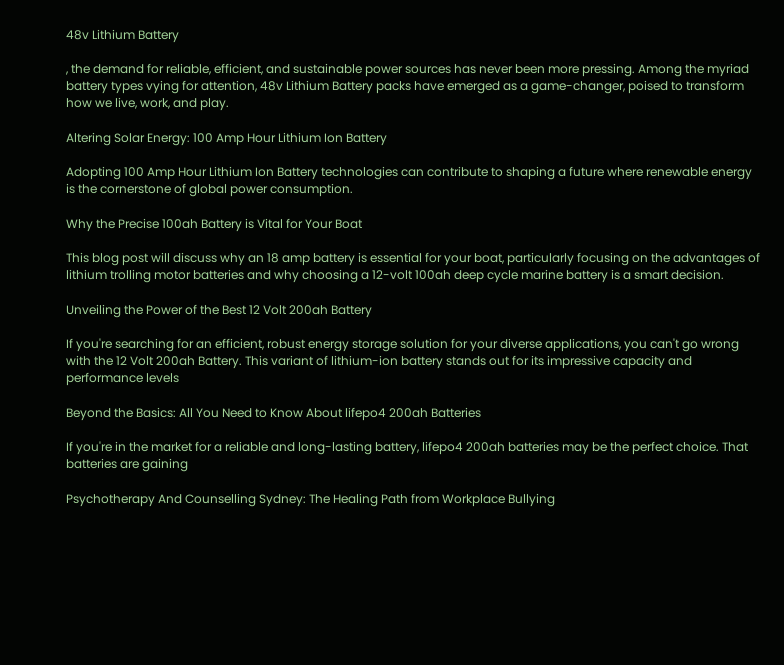48v Lithium Battery

, the demand for reliable, efficient, and sustainable power sources has never been more pressing. Among the myriad battery types vying for attention, 48v Lithium Battery packs have emerged as a game-changer, poised to transform how we live, work, and play.

Altering Solar Energy: 100 Amp Hour Lithium Ion Battery

Adopting 100 Amp Hour Lithium Ion Battery technologies can contribute to shaping a future where renewable energy is the cornerstone of global power consumption.

Why the Precise 100ah Battery is Vital for Your Boat

This blog post will discuss why an 18 amp battery is essential for your boat, particularly focusing on the advantages of lithium trolling motor batteries and why choosing a 12-volt 100ah deep cycle marine battery is a smart decision.

Unveiling the Power of the Best 12 Volt 200ah Battery

If you're searching for an efficient, robust energy storage solution for your diverse applications, you can't go wrong with the 12 Volt 200ah Battery. This variant of lithium-ion battery stands out for its impressive capacity and performance levels

Beyond the Basics: All You Need to Know About lifepo4 200ah Batteries

If you're in the market for a reliable and long-lasting battery, lifepo4 200ah batteries may be the perfect choice. That batteries are gaining

Psychotherapy And Counselling Sydney: The Healing Path from Workplace Bullying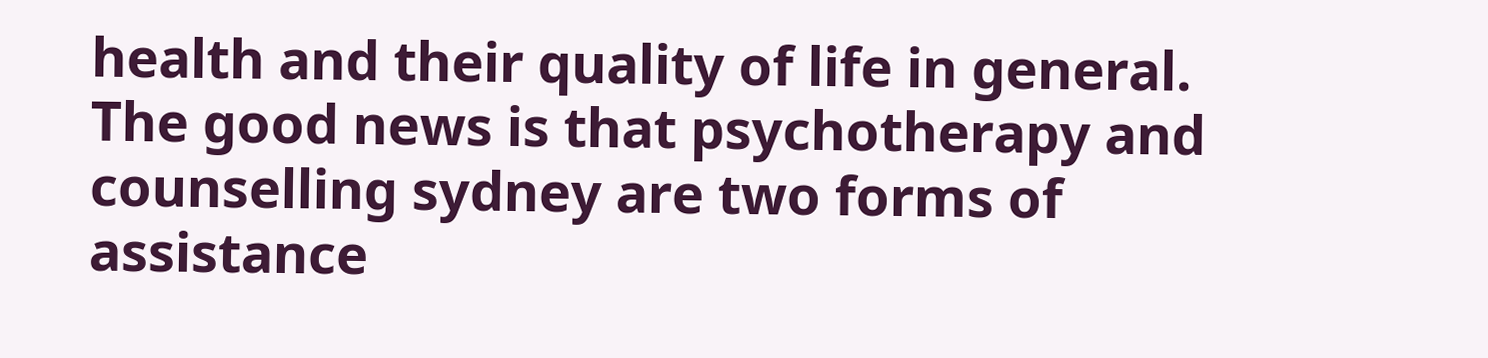health and their quality of life in general. The good news is that psychotherapy and counselling sydney are two forms of assistance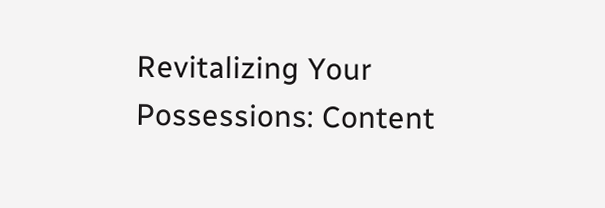Revitalizing Your Possessions: Content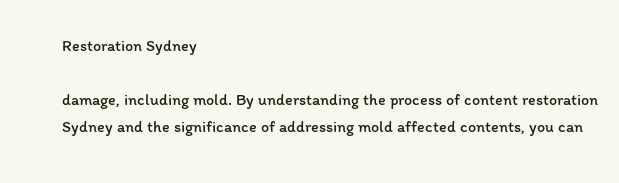Restoration Sydney

damage, including mold. By understanding the process of content restoration Sydney and the significance of addressing mold affected contents, you can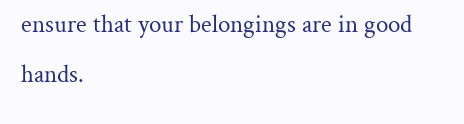ensure that your belongings are in good hands.